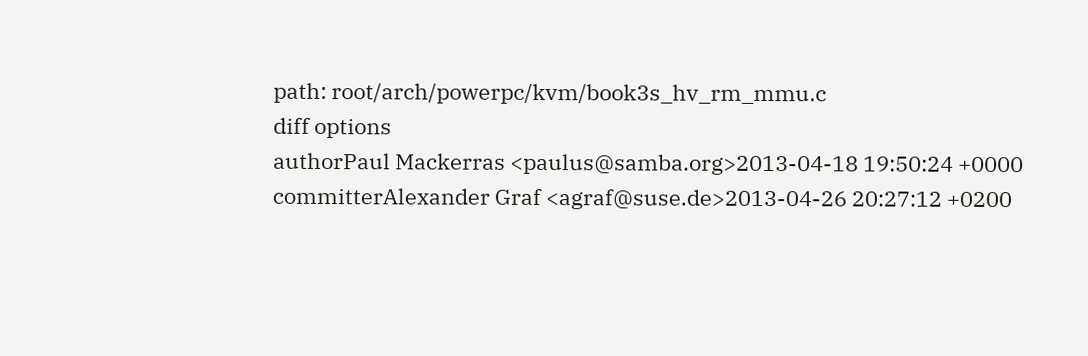path: root/arch/powerpc/kvm/book3s_hv_rm_mmu.c
diff options
authorPaul Mackerras <paulus@samba.org>2013-04-18 19:50:24 +0000
committerAlexander Graf <agraf@suse.de>2013-04-26 20:27:12 +0200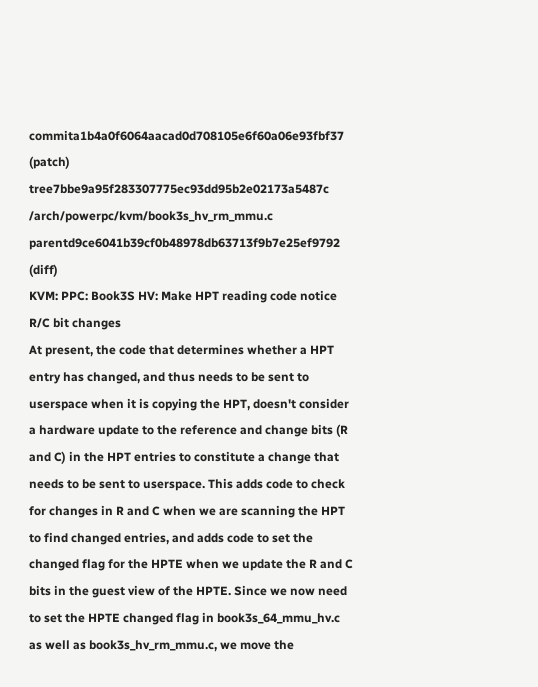commita1b4a0f6064aacad0d708105e6f60a06e93fbf37 (patch)
tree7bbe9a95f283307775ec93dd95b2e02173a5487c /arch/powerpc/kvm/book3s_hv_rm_mmu.c
parentd9ce6041b39cf0b48978db63713f9b7e25ef9792 (diff)
KVM: PPC: Book3S HV: Make HPT reading code notice R/C bit changes
At present, the code that determines whether a HPT entry has changed, and thus needs to be sent to userspace when it is copying the HPT, doesn't consider a hardware update to the reference and change bits (R and C) in the HPT entries to constitute a change that needs to be sent to userspace. This adds code to check for changes in R and C when we are scanning the HPT to find changed entries, and adds code to set the changed flag for the HPTE when we update the R and C bits in the guest view of the HPTE. Since we now need to set the HPTE changed flag in book3s_64_mmu_hv.c as well as book3s_hv_rm_mmu.c, we move the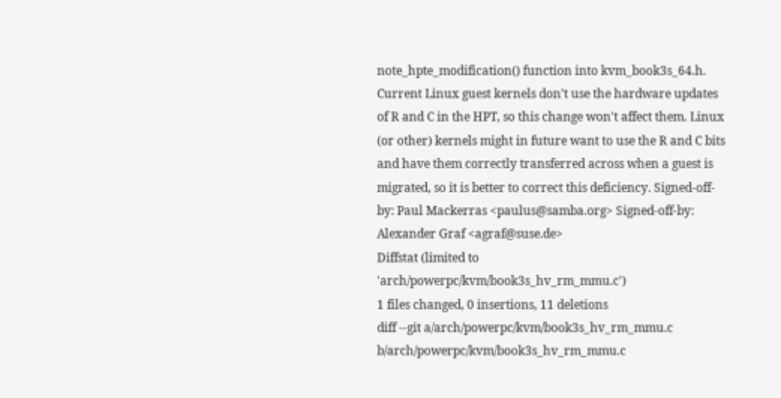note_hpte_modification() function into kvm_book3s_64.h. Current Linux guest kernels don't use the hardware updates of R and C in the HPT, so this change won't affect them. Linux (or other) kernels might in future want to use the R and C bits and have them correctly transferred across when a guest is migrated, so it is better to correct this deficiency. Signed-off-by: Paul Mackerras <paulus@samba.org> Signed-off-by: Alexander Graf <agraf@suse.de>
Diffstat (limited to 'arch/powerpc/kvm/book3s_hv_rm_mmu.c')
1 files changed, 0 insertions, 11 deletions
diff --git a/arch/powerpc/kvm/book3s_hv_rm_mmu.c b/arch/powerpc/kvm/book3s_hv_rm_mmu.c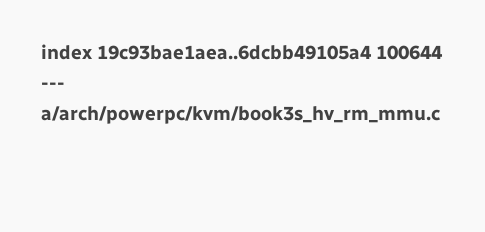index 19c93bae1aea..6dcbb49105a4 100644
--- a/arch/powerpc/kvm/book3s_hv_rm_mmu.c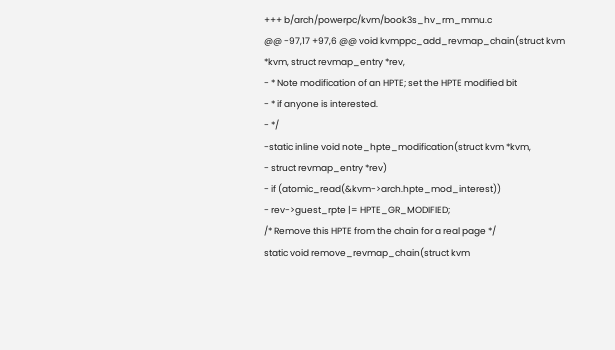+++ b/arch/powerpc/kvm/book3s_hv_rm_mmu.c
@@ -97,17 +97,6 @@ void kvmppc_add_revmap_chain(struct kvm *kvm, struct revmap_entry *rev,
- * Note modification of an HPTE; set the HPTE modified bit
- * if anyone is interested.
- */
-static inline void note_hpte_modification(struct kvm *kvm,
- struct revmap_entry *rev)
- if (atomic_read(&kvm->arch.hpte_mod_interest))
- rev->guest_rpte |= HPTE_GR_MODIFIED;
/* Remove this HPTE from the chain for a real page */
static void remove_revmap_chain(struct kvm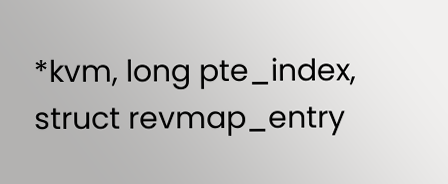*kvm, long pte_index,
struct revmap_entry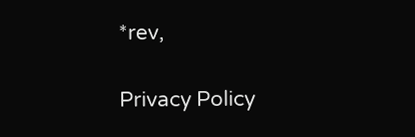*rev,

Privacy Policy